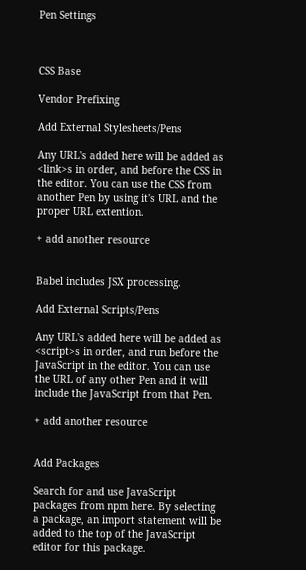Pen Settings



CSS Base

Vendor Prefixing

Add External Stylesheets/Pens

Any URL's added here will be added as <link>s in order, and before the CSS in the editor. You can use the CSS from another Pen by using it's URL and the proper URL extention.

+ add another resource


Babel includes JSX processing.

Add External Scripts/Pens

Any URL's added here will be added as <script>s in order, and run before the JavaScript in the editor. You can use the URL of any other Pen and it will include the JavaScript from that Pen.

+ add another resource


Add Packages

Search for and use JavaScript packages from npm here. By selecting a package, an import statement will be added to the top of the JavaScript editor for this package.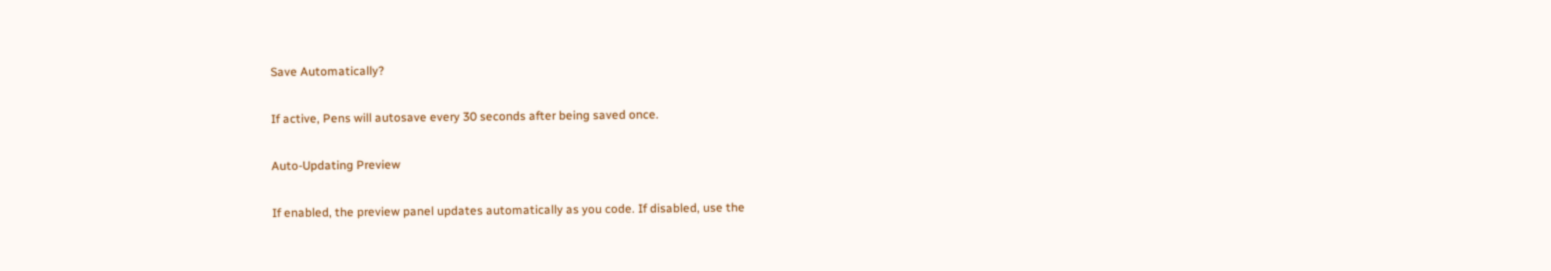Save Automatically?

If active, Pens will autosave every 30 seconds after being saved once.

Auto-Updating Preview

If enabled, the preview panel updates automatically as you code. If disabled, use the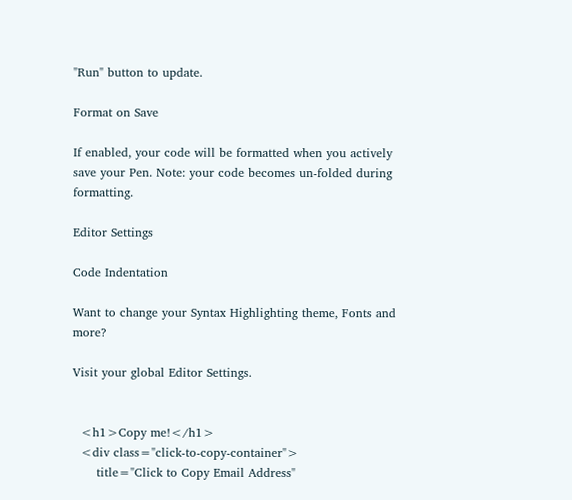"Run" button to update.

Format on Save

If enabled, your code will be formatted when you actively save your Pen. Note: your code becomes un-folded during formatting.

Editor Settings

Code Indentation

Want to change your Syntax Highlighting theme, Fonts and more?

Visit your global Editor Settings.


  <h1>Copy me!</h1>
  <div class="click-to-copy-container">
      title="Click to Copy Email Address"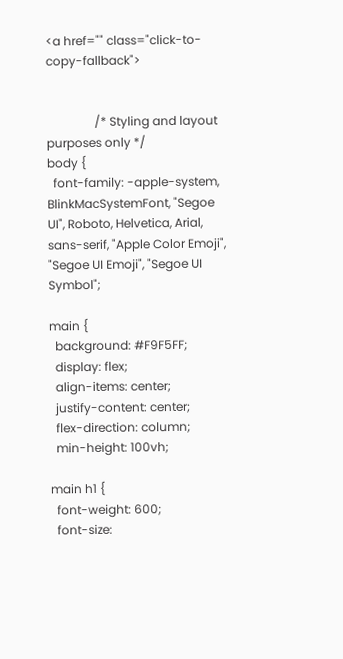<a href="" class="click-to-copy-fallback">


                /* Styling and layout purposes only */
body {
  font-family: -apple-system, BlinkMacSystemFont, "Segoe UI", Roboto, Helvetica, Arial, sans-serif, "Apple Color Emoji", "Segoe UI Emoji", "Segoe UI Symbol";

main {
  background: #F9F5FF;
  display: flex;
  align-items: center;
  justify-content: center;
  flex-direction: column;
  min-height: 100vh;

main h1 {
  font-weight: 600;
  font-size: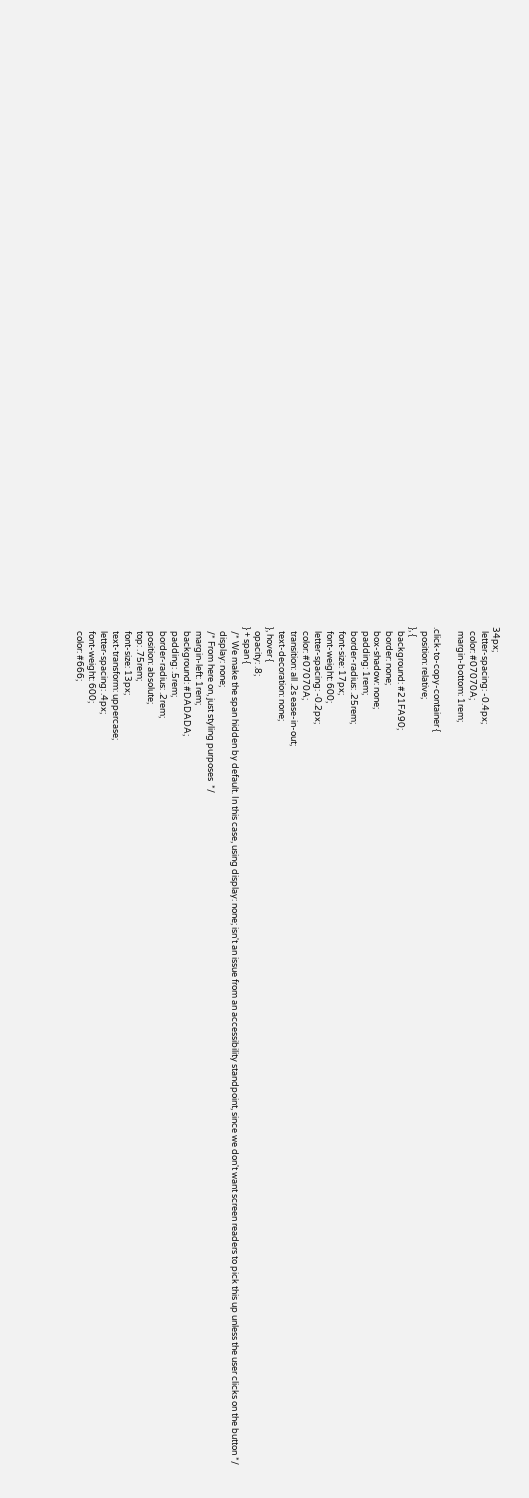34px;
  letter-spacing: -0.4px;
  color: #07070A;
  margin-bottom: 1rem;

.click-to-copy-container {
  position: relative;
}, {
  background: #21FA90;
  border: none;
  box-shadow: none;
  padding: 1rem;
  border-radius: .25rem;
  font-size: 17px;
  font-weight: 600;
  letter-spacing: -0.2px;
  color: #07070A;
  transition: all .2s ease-in-out;
  text-decoration: none;
}, hover {
  opacity: .8;
} + span {
  /* We make the span hidden by default. In this case, using display: none; isn't an issue from an accessibility standpoint, since we don't want screen readers to pick this up unless the user clicks on the button */
  display: none;
  /* From here on, just styling purposes  */
  margin-left: 1rem;
  background: #DADADA;
  padding: .5rem;
  border-radius: .2rem;
  position: absolute;
  top: .75rem;
  font-size: 13px;
  text-transform: uppercase;
  letter-spacing: .4px;
  font-weight: 600;
  color: #666;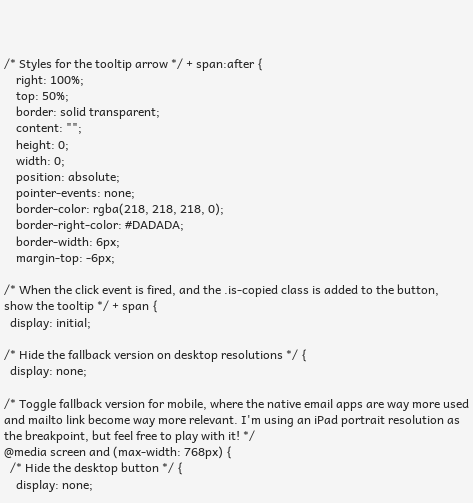/* Styles for the tooltip arrow */ + span:after {
    right: 100%;
    top: 50%;
    border: solid transparent;
    content: "";
    height: 0;
    width: 0;
    position: absolute;
    pointer-events: none;
    border-color: rgba(218, 218, 218, 0);
    border-right-color: #DADADA;
    border-width: 6px;
    margin-top: -6px;

/* When the click event is fired, and the .is-copied class is added to the button, show the tooltip */ + span {
  display: initial;

/* Hide the fallback version on desktop resolutions */ {
  display: none;

/* Toggle fallback version for mobile, where the native email apps are way more used and mailto link become way more relevant. I'm using an iPad portrait resolution as the breakpoint, but feel free to play with it! */
@media screen and (max-width: 768px) {
  /* Hide the desktop button */ {
    display: none;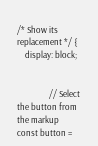/* Show its replacement */ {
    display: block;


                // Select the button from the markup
const button =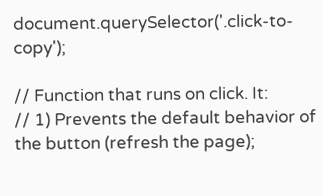document.querySelector('.click-to-copy');

// Function that runs on click. It:
// 1) Prevents the default behavior of the button (refresh the page);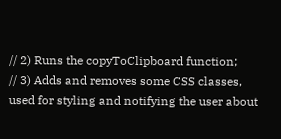// 2) Runs the copyToClipboard function;
// 3) Adds and removes some CSS classes, used for styling and notifying the user about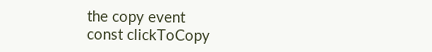the copy event
const clickToCopy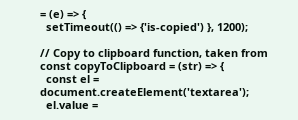= (e) => {
  setTimeout(() => {'is-copied') }, 1200);

// Copy to clipboard function, taken from
const copyToClipboard = (str) => {
  const el = document.createElement('textarea');
  el.value =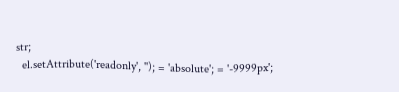str;
  el.setAttribute('readonly', ''); = 'absolute'; = '-9999px';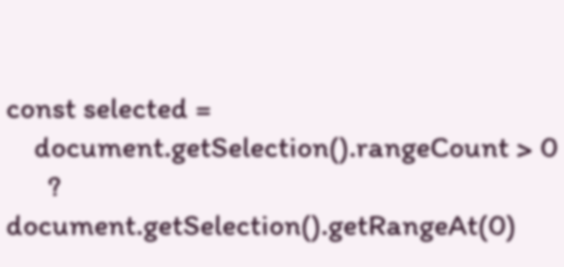const selected =
    document.getSelection().rangeCount > 0
      ? document.getSelection().getRangeAt(0)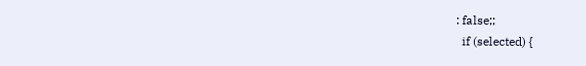: false;;
  if (selected) {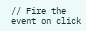// Fire the event on click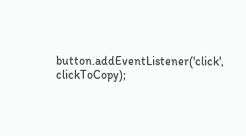button.addEventListener('click', clickToCopy);